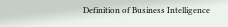Definition of Business Intelligence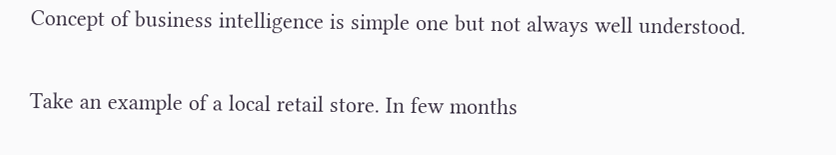Concept of business intelligence is simple one but not always well understood.

Take an example of a local retail store. In few months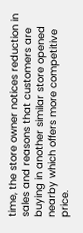time, the store owner notices reduction in sales and reasons that customers are buying in another similar store opened nearby which offers more competitive price.